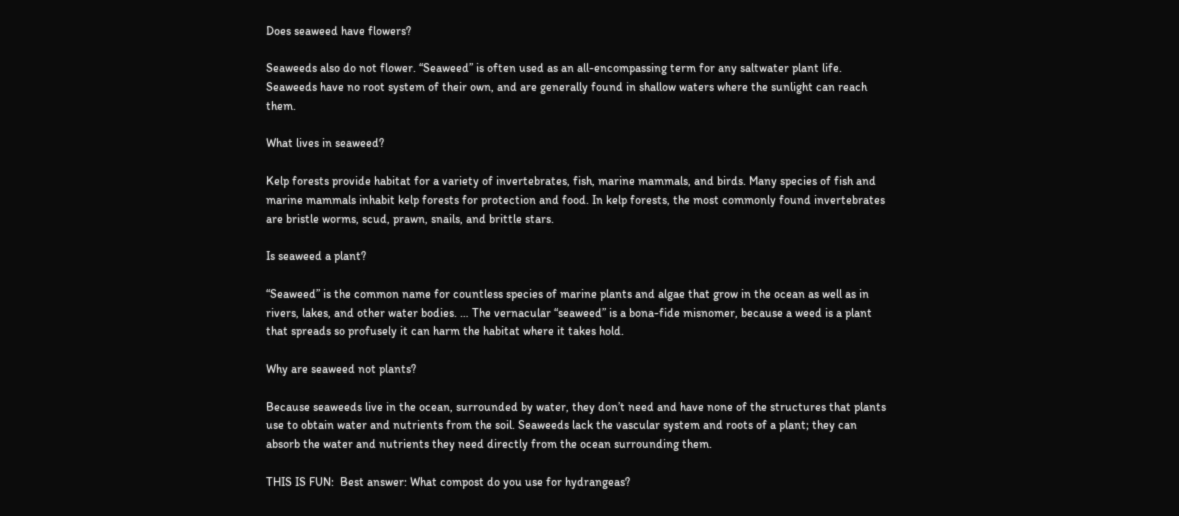Does seaweed have flowers?

Seaweeds also do not flower. “Seaweed” is often used as an all-encompassing term for any saltwater plant life. Seaweeds have no root system of their own, and are generally found in shallow waters where the sunlight can reach them.

What lives in seaweed?

Kelp forests provide habitat for a variety of invertebrates, fish, marine mammals, and birds. Many species of fish and marine mammals inhabit kelp forests for protection and food. In kelp forests, the most commonly found invertebrates are bristle worms, scud, prawn, snails, and brittle stars.

Is seaweed a plant?

“Seaweed” is the common name for countless species of marine plants and algae that grow in the ocean as well as in rivers, lakes, and other water bodies. … The vernacular “seaweed” is a bona-fide misnomer, because a weed is a plant that spreads so profusely it can harm the habitat where it takes hold.

Why are seaweed not plants?

Because seaweeds live in the ocean, surrounded by water, they don’t need and have none of the structures that plants use to obtain water and nutrients from the soil. Seaweeds lack the vascular system and roots of a plant; they can absorb the water and nutrients they need directly from the ocean surrounding them.

THIS IS FUN:  Best answer: What compost do you use for hydrangeas?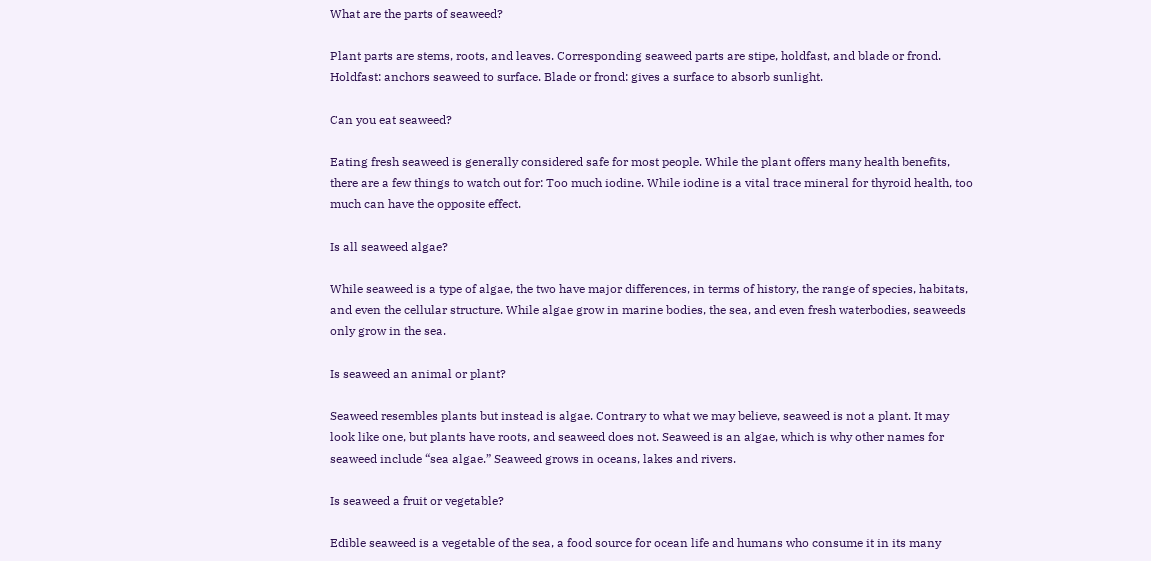What are the parts of seaweed?

Plant parts are stems, roots, and leaves. Corresponding seaweed parts are stipe, holdfast, and blade or frond. Holdfast: anchors seaweed to surface. Blade or frond: gives a surface to absorb sunlight.

Can you eat seaweed?

Eating fresh seaweed is generally considered safe for most people. While the plant offers many health benefits, there are a few things to watch out for: Too much iodine. While iodine is a vital trace mineral for thyroid health, too much can have the opposite effect.

Is all seaweed algae?

While seaweed is a type of algae, the two have major differences, in terms of history, the range of species, habitats, and even the cellular structure. While algae grow in marine bodies, the sea, and even fresh waterbodies, seaweeds only grow in the sea.

Is seaweed an animal or plant?

Seaweed resembles plants but instead is algae. Contrary to what we may believe, seaweed is not a plant. It may look like one, but plants have roots, and seaweed does not. Seaweed is an algae, which is why other names for seaweed include “sea algae.” Seaweed grows in oceans, lakes and rivers.

Is seaweed a fruit or vegetable?

Edible seaweed is a vegetable of the sea, a food source for ocean life and humans who consume it in its many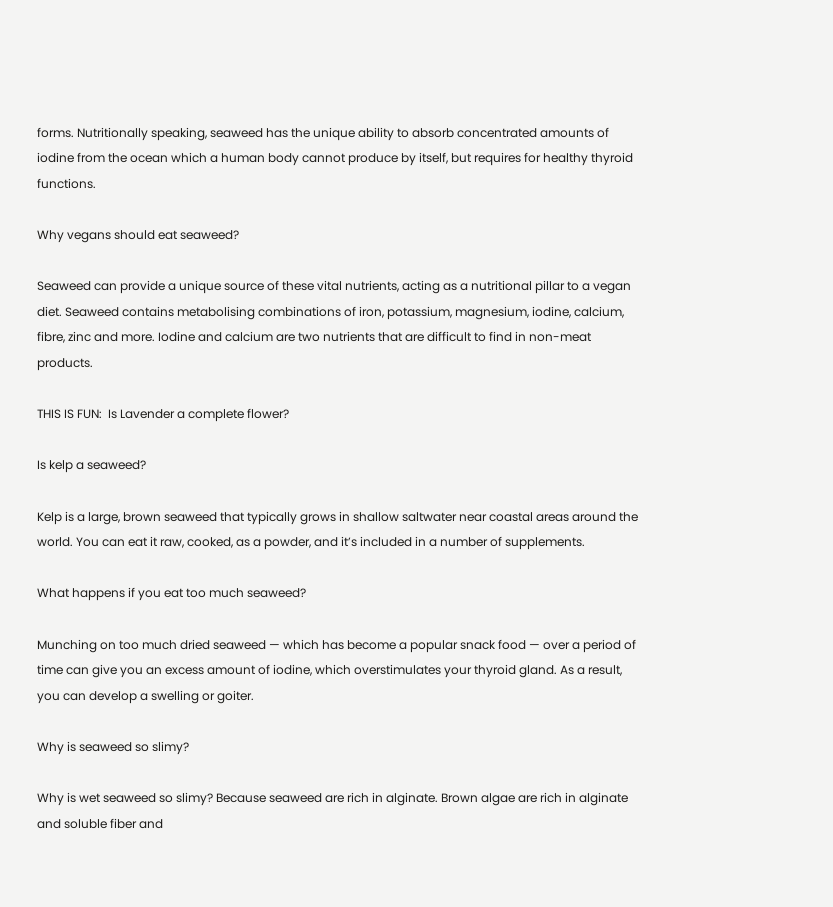forms. Nutritionally speaking, seaweed has the unique ability to absorb concentrated amounts of iodine from the ocean which a human body cannot produce by itself, but requires for healthy thyroid functions.

Why vegans should eat seaweed?

Seaweed can provide a unique source of these vital nutrients, acting as a nutritional pillar to a vegan diet. Seaweed contains metabolising combinations of iron, potassium, magnesium, iodine, calcium, fibre, zinc and more. Iodine and calcium are two nutrients that are difficult to find in non-meat products.

THIS IS FUN:  Is Lavender a complete flower?

Is kelp a seaweed?

Kelp is a large, brown seaweed that typically grows in shallow saltwater near coastal areas around the world. You can eat it raw, cooked, as a powder, and it’s included in a number of supplements.

What happens if you eat too much seaweed?

Munching on too much dried seaweed — which has become a popular snack food — over a period of time can give you an excess amount of iodine, which overstimulates your thyroid gland. As a result, you can develop a swelling or goiter.

Why is seaweed so slimy?

Why is wet seaweed so slimy? Because seaweed are rich in alginate. Brown algae are rich in alginate and soluble fiber and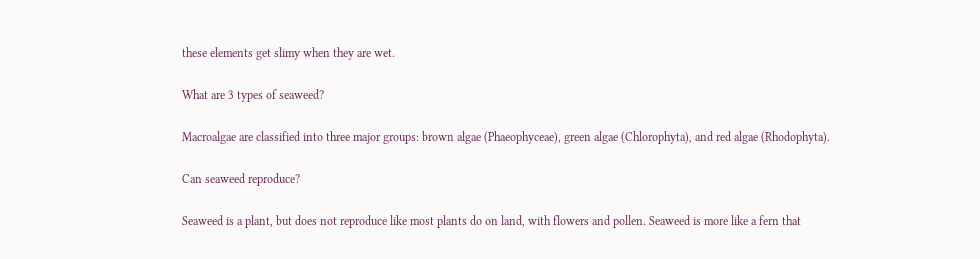these elements get slimy when they are wet.

What are 3 types of seaweed?

Macroalgae are classified into three major groups: brown algae (Phaeophyceae), green algae (Chlorophyta), and red algae (Rhodophyta).

Can seaweed reproduce?

Seaweed is a plant, but does not reproduce like most plants do on land, with flowers and pollen. Seaweed is more like a fern that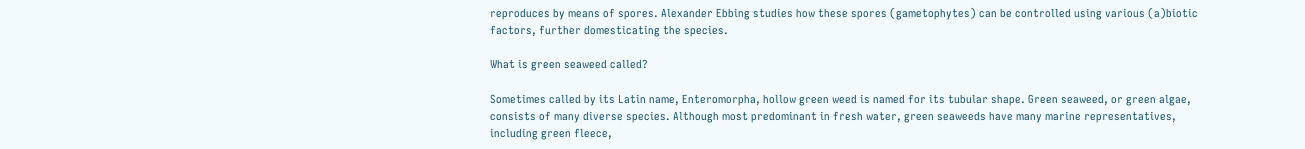reproduces by means of spores. Alexander Ebbing studies how these spores (gametophytes) can be controlled using various (a)biotic factors, further domesticating the species.

What is green seaweed called?

Sometimes called by its Latin name, Enteromorpha, hollow green weed is named for its tubular shape. Green seaweed, or green algae, consists of many diverse species. Although most predominant in fresh water, green seaweeds have many marine representatives, including green fleece,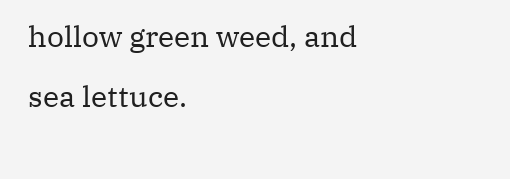hollow green weed, and sea lettuce.